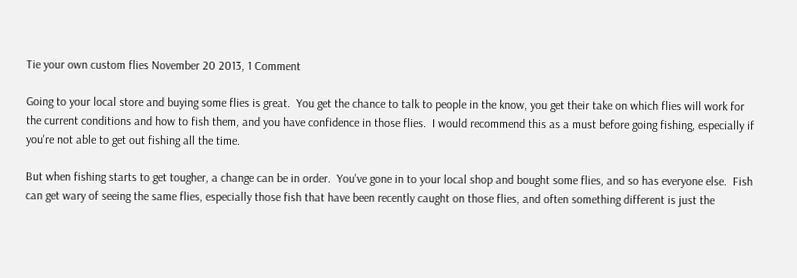Tie your own custom flies November 20 2013, 1 Comment

Going to your local store and buying some flies is great.  You get the chance to talk to people in the know, you get their take on which flies will work for the current conditions and how to fish them, and you have confidence in those flies.  I would recommend this as a must before going fishing, especially if you're not able to get out fishing all the time.

But when fishing starts to get tougher, a change can be in order.  You've gone in to your local shop and bought some flies, and so has everyone else.  Fish can get wary of seeing the same flies, especially those fish that have been recently caught on those flies, and often something different is just the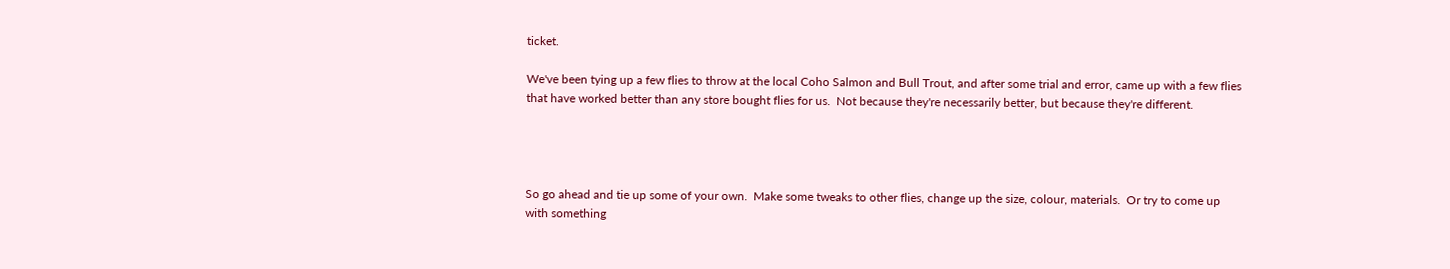ticket.

We've been tying up a few flies to throw at the local Coho Salmon and Bull Trout, and after some trial and error, came up with a few flies  that have worked better than any store bought flies for us.  Not because they're necessarily better, but because they're different.




So go ahead and tie up some of your own.  Make some tweaks to other flies, change up the size, colour, materials.  Or try to come up with something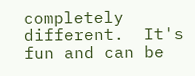completely different.  It's fun and can be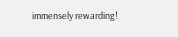immensely rewarding!